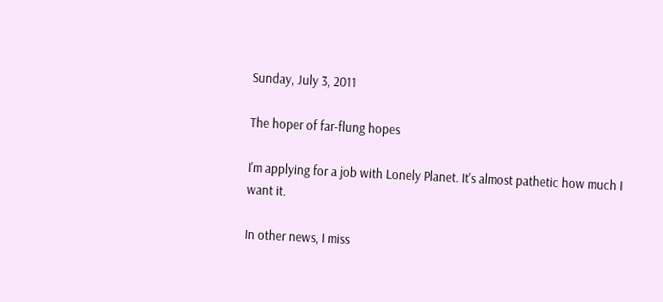Sunday, July 3, 2011

The hoper of far-flung hopes

I'm applying for a job with Lonely Planet. It's almost pathetic how much I want it.

In other news, I miss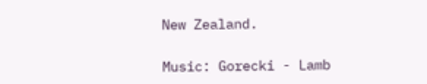New Zealand.

Music: Gorecki - Lamb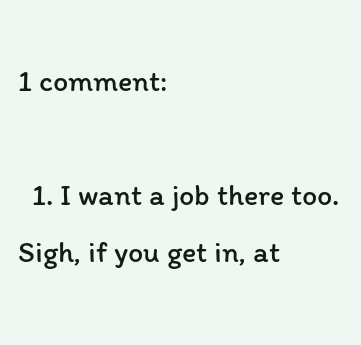1 comment:

  1. I want a job there too. Sigh, if you get in, at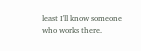least I'll know someone who works there.